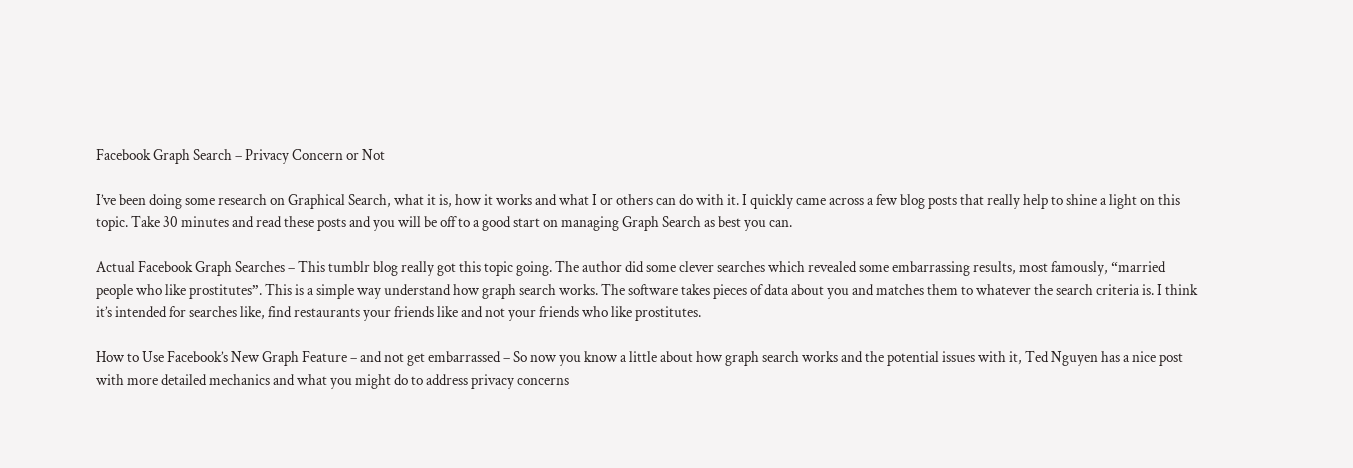Facebook Graph Search – Privacy Concern or Not

I’ve been doing some research on Graphical Search, what it is, how it works and what I or others can do with it. I quickly came across a few blog posts that really help to shine a light on this topic. Take 30 minutes and read these posts and you will be off to a good start on managing Graph Search as best you can.

Actual Facebook Graph Searches – This tumblr blog really got this topic going. The author did some clever searches which revealed some embarrassing results, most famously, “married people who like prostitutes”. This is a simple way understand how graph search works. The software takes pieces of data about you and matches them to whatever the search criteria is. I think it’s intended for searches like, find restaurants your friends like and not your friends who like prostitutes.

How to Use Facebook’s New Graph Feature – and not get embarrassed – So now you know a little about how graph search works and the potential issues with it, Ted Nguyen has a nice post with more detailed mechanics and what you might do to address privacy concerns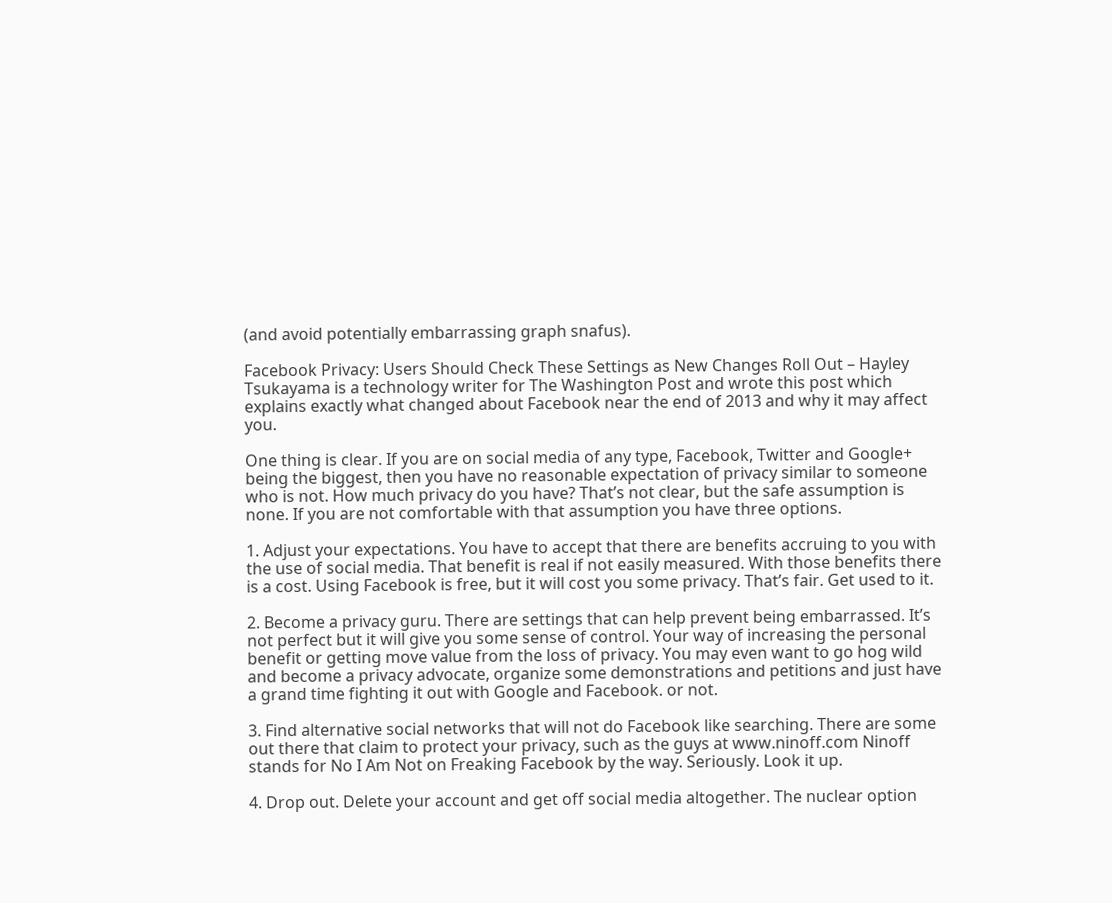(and avoid potentially embarrassing graph snafus).

Facebook Privacy: Users Should Check These Settings as New Changes Roll Out – Hayley Tsukayama is a technology writer for The Washington Post and wrote this post which explains exactly what changed about Facebook near the end of 2013 and why it may affect you.

One thing is clear. If you are on social media of any type, Facebook, Twitter and Google+ being the biggest, then you have no reasonable expectation of privacy similar to someone who is not. How much privacy do you have? That’s not clear, but the safe assumption is none. If you are not comfortable with that assumption you have three options.

1. Adjust your expectations. You have to accept that there are benefits accruing to you with the use of social media. That benefit is real if not easily measured. With those benefits there is a cost. Using Facebook is free, but it will cost you some privacy. That’s fair. Get used to it.

2. Become a privacy guru. There are settings that can help prevent being embarrassed. It’s not perfect but it will give you some sense of control. Your way of increasing the personal benefit or getting move value from the loss of privacy. You may even want to go hog wild and become a privacy advocate, organize some demonstrations and petitions and just have a grand time fighting it out with Google and Facebook. or not.

3. Find alternative social networks that will not do Facebook like searching. There are some out there that claim to protect your privacy, such as the guys at www.ninoff.com Ninoff stands for No I Am Not on Freaking Facebook by the way. Seriously. Look it up.

4. Drop out. Delete your account and get off social media altogether. The nuclear option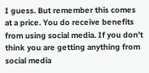I guess. But remember this comes at a price. You do receive benefits from using social media. If you don’t think you are getting anything from social media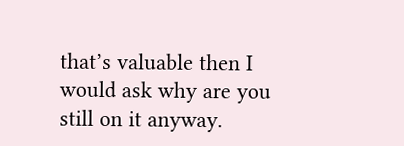that’s valuable then I would ask why are you still on it anyway.